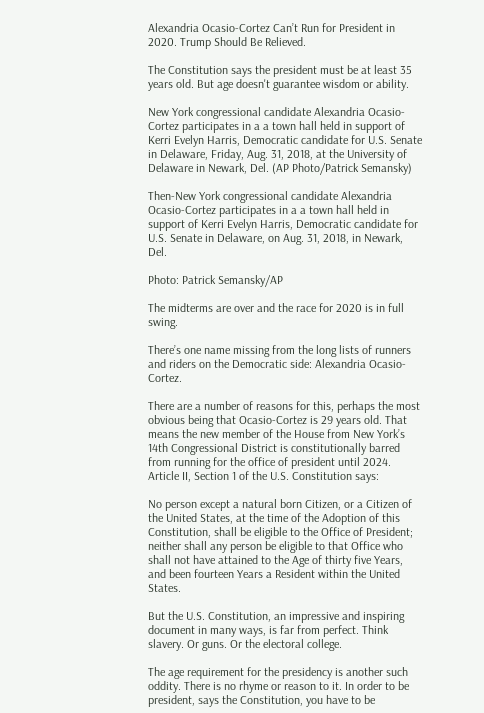Alexandria Ocasio-Cortez Can’t Run for President in 2020. Trump Should Be Relieved.

The Constitution says the president must be at least 35 years old. But age doesn't guarantee wisdom or ability.

New York congressional candidate Alexandria Ocasio-Cortez participates in a a town hall held in support of Kerri Evelyn Harris, Democratic candidate for U.S. Senate in Delaware, Friday, Aug. 31, 2018, at the University of Delaware in Newark, Del. (AP Photo/Patrick Semansky)

Then-New York congressional candidate Alexandria Ocasio-Cortez participates in a a town hall held in support of Kerri Evelyn Harris, Democratic candidate for U.S. Senate in Delaware, on Aug. 31, 2018, in Newark, Del.

Photo: Patrick Semansky/AP

The midterms are over and the race for 2020 is in full swing.

There’s one name missing from the long lists of runners and riders on the Democratic side: Alexandria Ocasio-Cortez.

There are a number of reasons for this, perhaps the most obvious being that Ocasio-Cortez is 29 years old. That means the new member of the House from New York’s 14th Congressional District is constitutionally barred from running for the office of president until 2024. Article II, Section 1 of the U.S. Constitution says:

No person except a natural born Citizen, or a Citizen of the United States, at the time of the Adoption of this Constitution, shall be eligible to the Office of President; neither shall any person be eligible to that Office who shall not have attained to the Age of thirty five Years, and been fourteen Years a Resident within the United States.

But the U.S. Constitution, an impressive and inspiring document in many ways, is far from perfect. Think slavery. Or guns. Or the electoral college.

The age requirement for the presidency is another such oddity. There is no rhyme or reason to it. In order to be president, says the Constitution, you have to be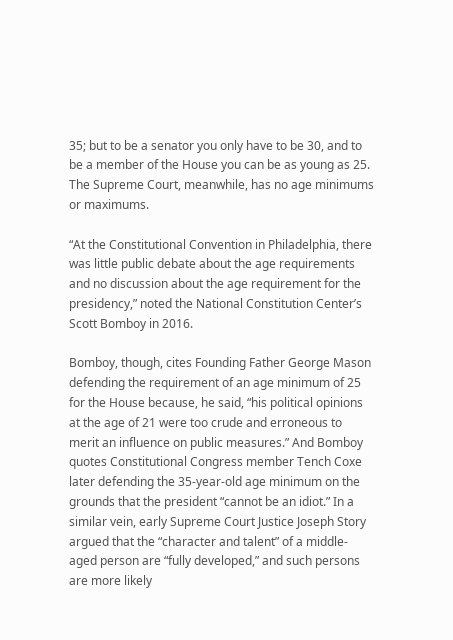35; but to be a senator you only have to be 30, and to be a member of the House you can be as young as 25. The Supreme Court, meanwhile, has no age minimums or maximums.

“At the Constitutional Convention in Philadelphia, there was little public debate about the age requirements and no discussion about the age requirement for the presidency,” noted the National Constitution Center’s Scott Bomboy in 2016.

Bomboy, though, cites Founding Father George Mason defending the requirement of an age minimum of 25 for the House because, he said, “his political opinions at the age of 21 were too crude and erroneous to merit an influence on public measures.” And Bomboy quotes Constitutional Congress member Tench Coxe later defending the 35-year-old age minimum on the grounds that the president “cannot be an idiot.” In a similar vein, early Supreme Court Justice Joseph Story argued that the “character and talent” of a middle-aged person are “fully developed,” and such persons are more likely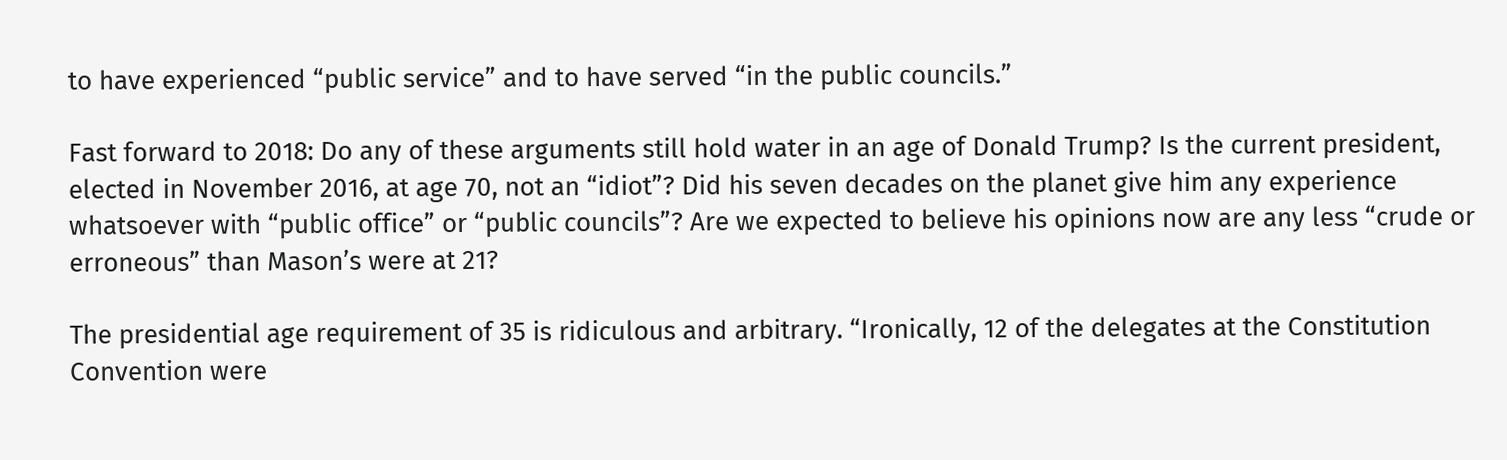to have experienced “public service” and to have served “in the public councils.”

Fast forward to 2018: Do any of these arguments still hold water in an age of Donald Trump? Is the current president, elected in November 2016, at age 70, not an “idiot”? Did his seven decades on the planet give him any experience whatsoever with “public office” or “public councils”? Are we expected to believe his opinions now are any less “crude or erroneous” than Mason’s were at 21?

The presidential age requirement of 35 is ridiculous and arbitrary. “Ironically, 12 of the delegates at the Constitution Convention were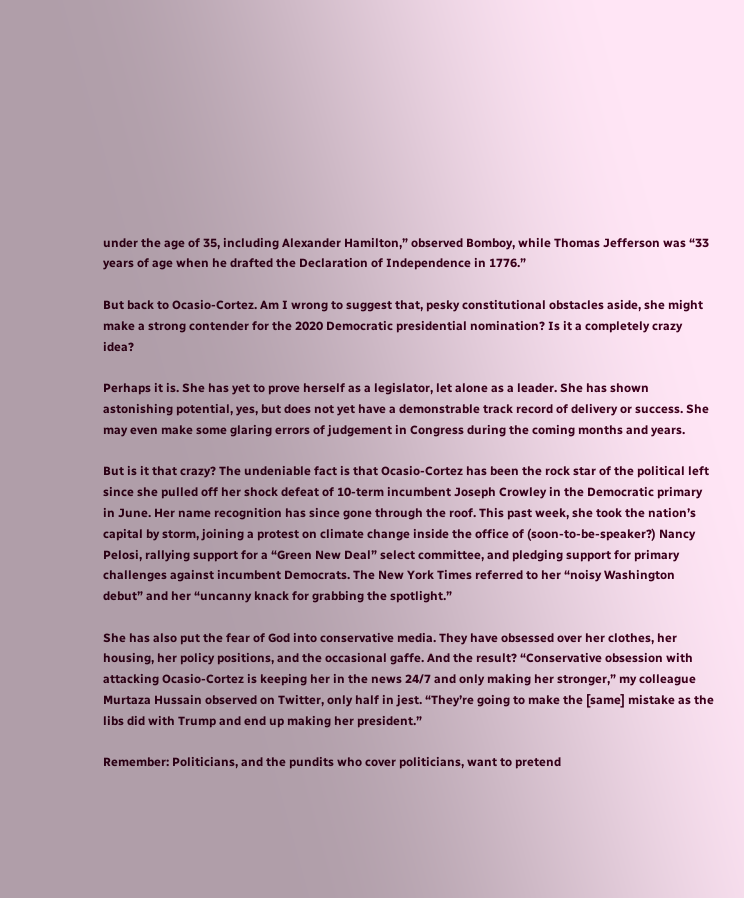under the age of 35, including Alexander Hamilton,” observed Bomboy, while Thomas Jefferson was “33 years of age when he drafted the Declaration of Independence in 1776.”

But back to Ocasio-Cortez. Am I wrong to suggest that, pesky constitutional obstacles aside, she might make a strong contender for the 2020 Democratic presidential nomination? Is it a completely crazy idea?

Perhaps it is. She has yet to prove herself as a legislator, let alone as a leader. She has shown astonishing potential, yes, but does not yet have a demonstrable track record of delivery or success. She may even make some glaring errors of judgement in Congress during the coming months and years.

But is it that crazy? The undeniable fact is that Ocasio-Cortez has been the rock star of the political left since she pulled off her shock defeat of 10-term incumbent Joseph Crowley in the Democratic primary in June. Her name recognition has since gone through the roof. This past week, she took the nation’s capital by storm, joining a protest on climate change inside the office of (soon-to-be-speaker?) Nancy Pelosi, rallying support for a “Green New Deal” select committee, and pledging support for primary challenges against incumbent Democrats. The New York Times referred to her “noisy Washington debut” and her “uncanny knack for grabbing the spotlight.”

She has also put the fear of God into conservative media. They have obsessed over her clothes, her housing, her policy positions, and the occasional gaffe. And the result? “Conservative obsession with attacking Ocasio-Cortez is keeping her in the news 24/7 and only making her stronger,” my colleague Murtaza Hussain observed on Twitter, only half in jest. “They’re going to make the [same] mistake as the libs did with Trump and end up making her president.”

Remember: Politicians, and the pundits who cover politicians, want to pretend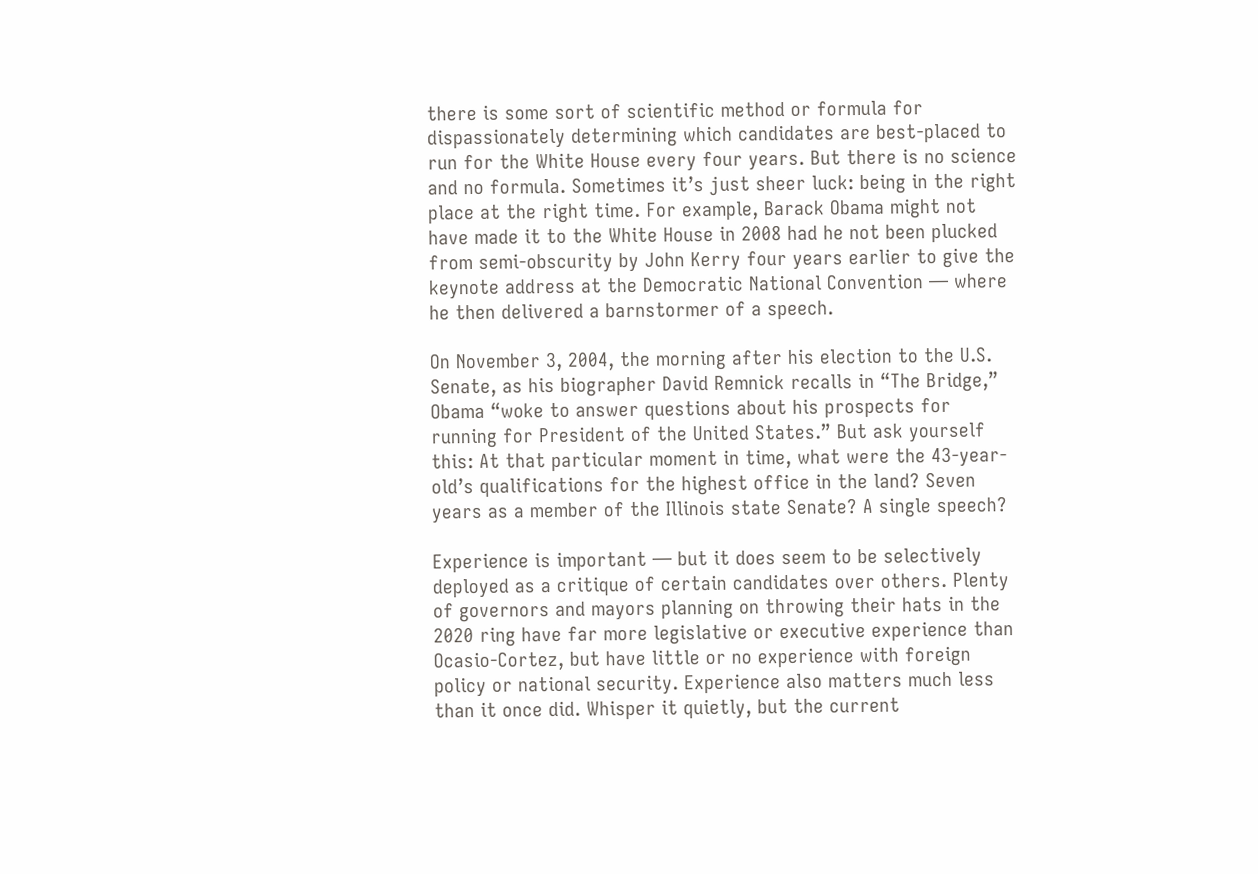there is some sort of scientific method or formula for dispassionately determining which candidates are best-placed to run for the White House every four years. But there is no science and no formula. Sometimes it’s just sheer luck: being in the right place at the right time. For example, Barack Obama might not have made it to the White House in 2008 had he not been plucked from semi-obscurity by John Kerry four years earlier to give the keynote address at the Democratic National Convention — where he then delivered a barnstormer of a speech.

On November 3, 2004, the morning after his election to the U.S. Senate, as his biographer David Remnick recalls in “The Bridge,” Obama “woke to answer questions about his prospects for running for President of the United States.” But ask yourself this: At that particular moment in time, what were the 43-year-old’s qualifications for the highest office in the land? Seven years as a member of the Illinois state Senate? A single speech?

Experience is important — but it does seem to be selectively deployed as a critique of certain candidates over others. Plenty of governors and mayors planning on throwing their hats in the 2020 ring have far more legislative or executive experience than Ocasio-Cortez, but have little or no experience with foreign policy or national security. Experience also matters much less than it once did. Whisper it quietly, but the current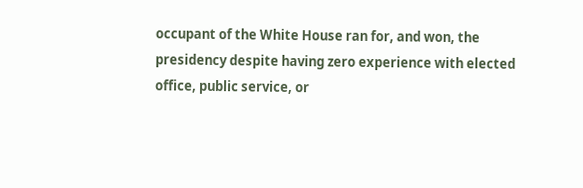occupant of the White House ran for, and won, the presidency despite having zero experience with elected office, public service, or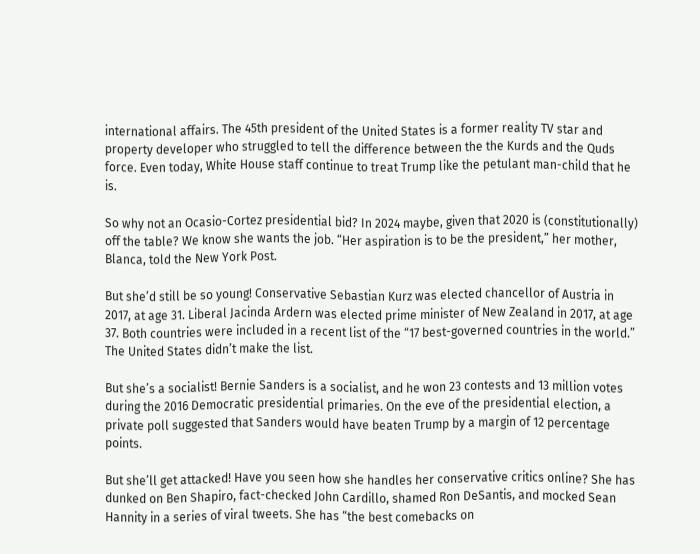international affairs. The 45th president of the United States is a former reality TV star and property developer who struggled to tell the difference between the the Kurds and the Quds force. Even today, White House staff continue to treat Trump like the petulant man-child that he is.

So why not an Ocasio-Cortez presidential bid? In 2024 maybe, given that 2020 is (constitutionally) off the table? We know she wants the job. “Her aspiration is to be the president,” her mother, Blanca, told the New York Post.

But she’d still be so young! Conservative Sebastian Kurz was elected chancellor of Austria in 2017, at age 31. Liberal Jacinda Ardern was elected prime minister of New Zealand in 2017, at age 37. Both countries were included in a recent list of the “17 best-governed countries in the world.” The United States didn’t make the list.

But she’s a socialist! Bernie Sanders is a socialist, and he won 23 contests and 13 million votes during the 2016 Democratic presidential primaries. On the eve of the presidential election, a private poll suggested that Sanders would have beaten Trump by a margin of 12 percentage points.

But she’ll get attacked! Have you seen how she handles her conservative critics online? She has dunked on Ben Shapiro, fact-checked John Cardillo, shamed Ron DeSantis, and mocked Sean Hannity in a series of viral tweets. She has “the best comebacks on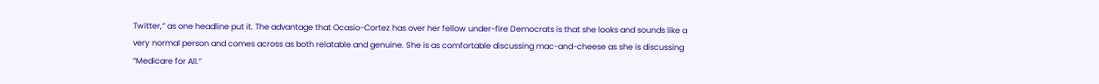Twitter,” as one headline put it. The advantage that Ocasio-Cortez has over her fellow under-fire Democrats is that she looks and sounds like a very normal person and comes across as both relatable and genuine. She is as comfortable discussing mac-and-cheese as she is discussing “Medicare for All.”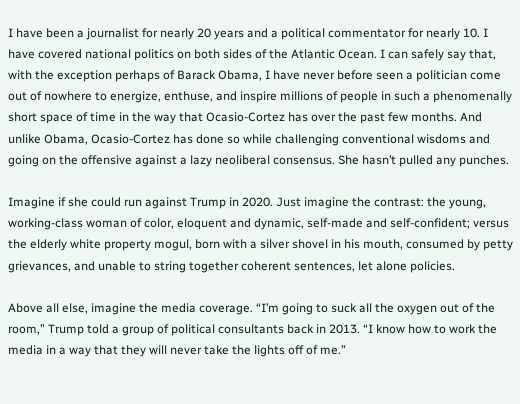I have been a journalist for nearly 20 years and a political commentator for nearly 10. I have covered national politics on both sides of the Atlantic Ocean. I can safely say that, with the exception perhaps of Barack Obama, I have never before seen a politician come out of nowhere to energize, enthuse, and inspire millions of people in such a phenomenally short space of time in the way that Ocasio-Cortez has over the past few months. And unlike Obama, Ocasio-Cortez has done so while challenging conventional wisdoms and going on the offensive against a lazy neoliberal consensus. She hasn’t pulled any punches.

Imagine if she could run against Trump in 2020. Just imagine the contrast: the young, working-class woman of color, eloquent and dynamic, self-made and self-confident; versus the elderly white property mogul, born with a silver shovel in his mouth, consumed by petty grievances, and unable to string together coherent sentences, let alone policies.

Above all else, imagine the media coverage. “I’m going to suck all the oxygen out of the room,” Trump told a group of political consultants back in 2013. “I know how to work the media in a way that they will never take the lights off of me.”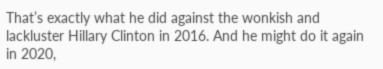That’s exactly what he did against the wonkish and lackluster Hillary Clinton in 2016. And he might do it again in 2020,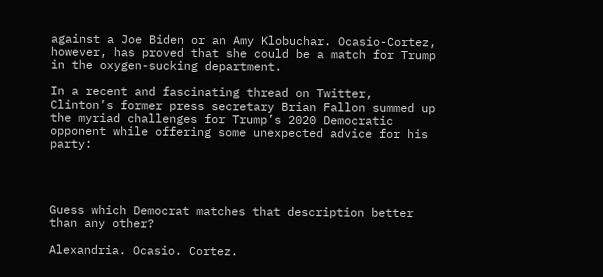against a Joe Biden or an Amy Klobuchar. Ocasio-Cortez, however, has proved that she could be a match for Trump in the oxygen-sucking department.

In a recent and fascinating thread on Twitter, Clinton’s former press secretary Brian Fallon summed up the myriad challenges for Trump’s 2020 Democratic opponent while offering some unexpected advice for his party:




Guess which Democrat matches that description better than any other?

Alexandria. Ocasio. Cortez.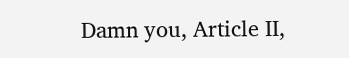Damn you, Article II,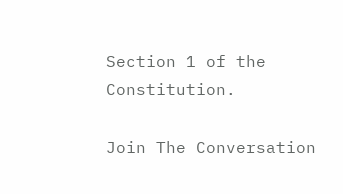Section 1 of the Constitution.

Join The Conversation